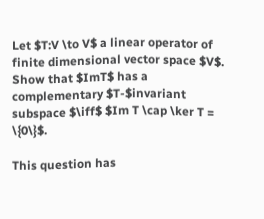Let $T:V \to V$ a linear operator of finite dimensional vector space $V$. Show that $ImT$ has a complementary $T-$invariant subspace $\iff$ $Im T \cap \ker T = \{0\}$.

This question has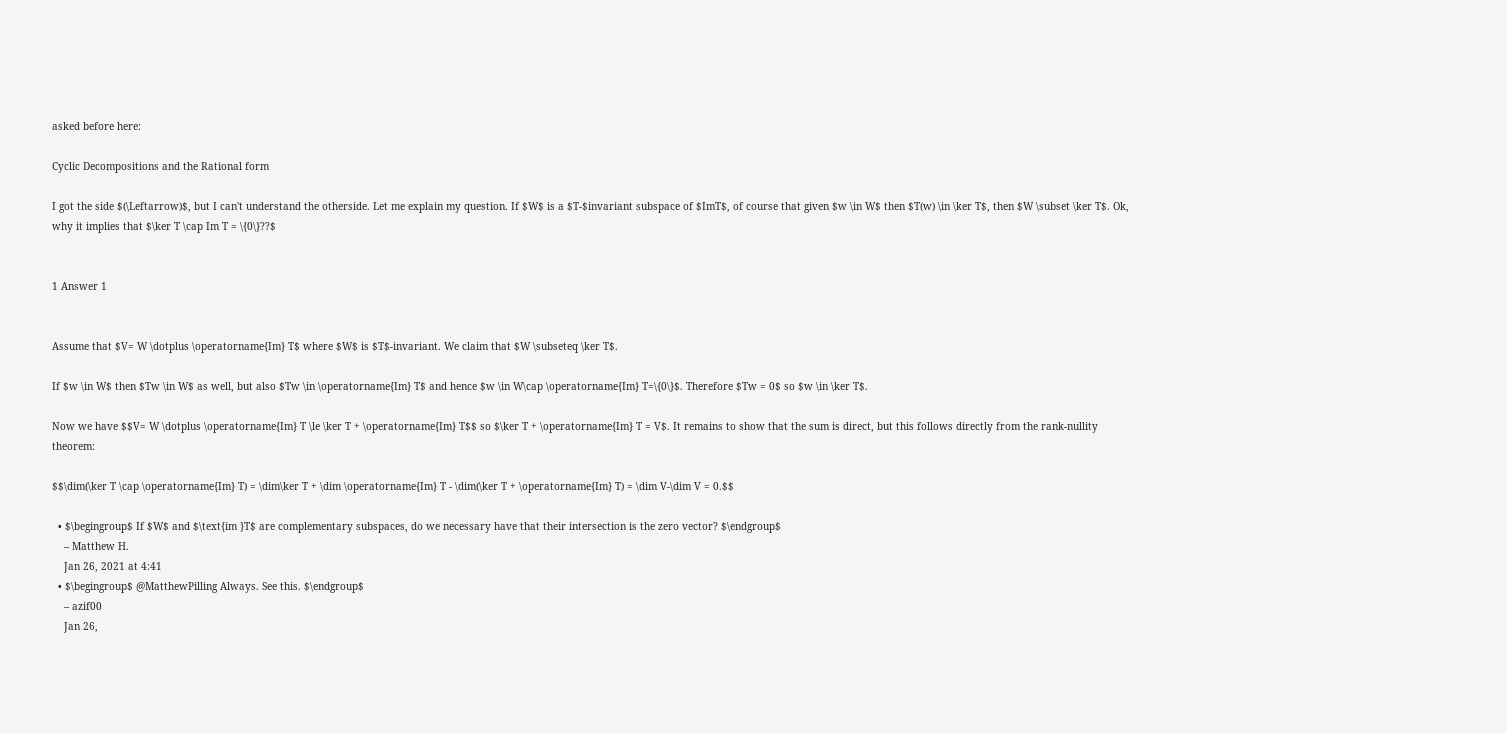asked before here:

Cyclic Decompositions and the Rational form

I got the side $(\Leftarrow)$, but I can't understand the otherside. Let me explain my question. If $W$ is a $T-$invariant subspace of $ImT$, of course that given $w \in W$ then $T(w) \in \ker T$, then $W \subset \ker T$. Ok, why it implies that $\ker T \cap Im T = \{0\}??$


1 Answer 1


Assume that $V= W \dotplus \operatorname{Im} T$ where $W$ is $T$-invariant. We claim that $W \subseteq \ker T$.

If $w \in W$ then $Tw \in W$ as well, but also $Tw \in \operatorname{Im} T$ and hence $w \in W\cap \operatorname{Im} T=\{0\}$. Therefore $Tw = 0$ so $w \in \ker T$.

Now we have $$V= W \dotplus \operatorname{Im} T \le \ker T + \operatorname{Im} T$$ so $\ker T + \operatorname{Im} T = V$. It remains to show that the sum is direct, but this follows directly from the rank-nullity theorem:

$$\dim(\ker T \cap \operatorname{Im} T) = \dim\ker T + \dim \operatorname{Im} T - \dim(\ker T + \operatorname{Im} T) = \dim V-\dim V = 0.$$

  • $\begingroup$ If $W$ and $\text{im }T$ are complementary subspaces, do we necessary have that their intersection is the zero vector? $\endgroup$
    – Matthew H.
    Jan 26, 2021 at 4:41
  • $\begingroup$ @MatthewPilling Always. See this. $\endgroup$
    – azif00
    Jan 26,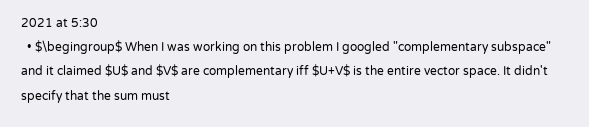2021 at 5:30
  • $\begingroup$ When I was working on this problem I googled "complementary subspace" and it claimed $U$ and $V$ are complementary iff $U+V$ is the entire vector space. It didn't specify that the sum must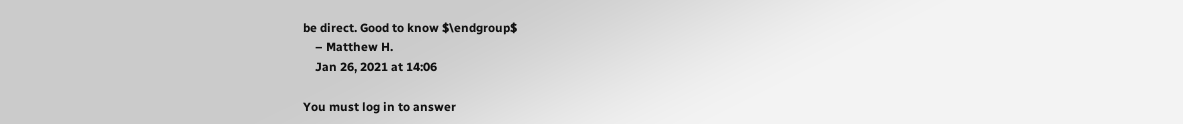be direct. Good to know $\endgroup$
    – Matthew H.
    Jan 26, 2021 at 14:06

You must log in to answer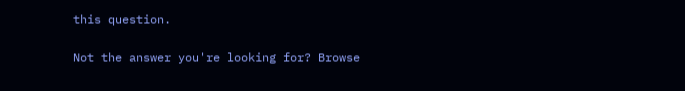this question.

Not the answer you're looking for? Browse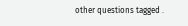other questions tagged .